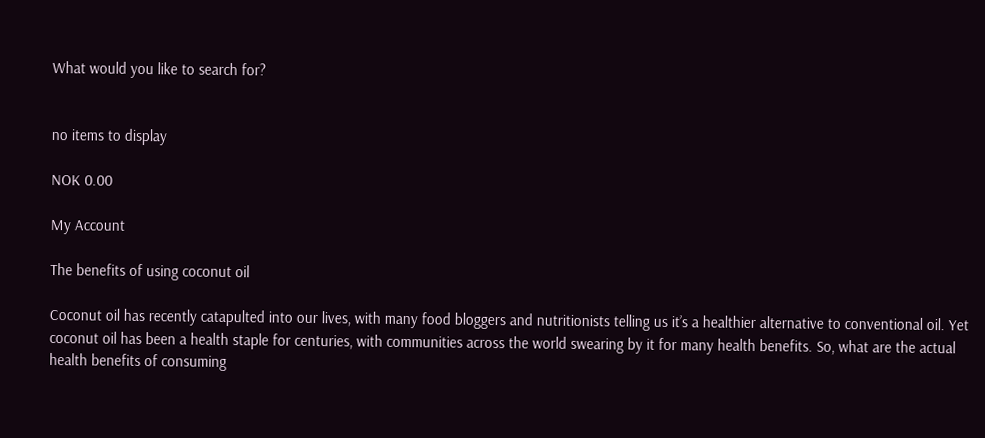What would you like to search for?


no items to display

NOK 0.00

My Account

The benefits of using coconut oil

Coconut oil has recently catapulted into our lives, with many food bloggers and nutritionists telling us it’s a healthier alternative to conventional oil. Yet coconut oil has been a health staple for centuries, with communities across the world swearing by it for many health benefits. So, what are the actual health benefits of consuming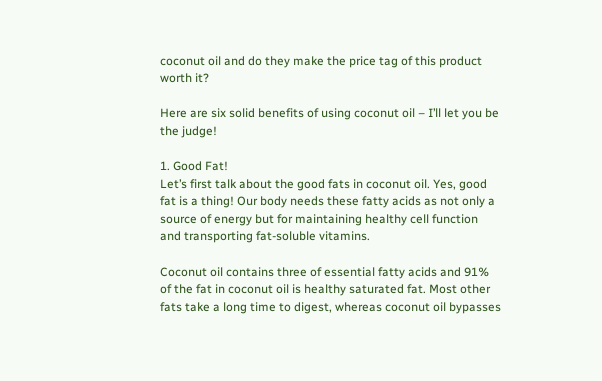coconut oil and do they make the price tag of this product worth it?

Here are six solid benefits of using coconut oil – I’ll let you be the judge!

1. Good Fat!
Let’s first talk about the good fats in coconut oil. Yes, good fat is a thing! Our body needs these fatty acids as not only a source of energy but for maintaining healthy cell function and transporting fat-soluble vitamins.

Coconut oil contains three of essential fatty acids and 91% of the fat in coconut oil is healthy saturated fat. Most other fats take a long time to digest, whereas coconut oil bypasses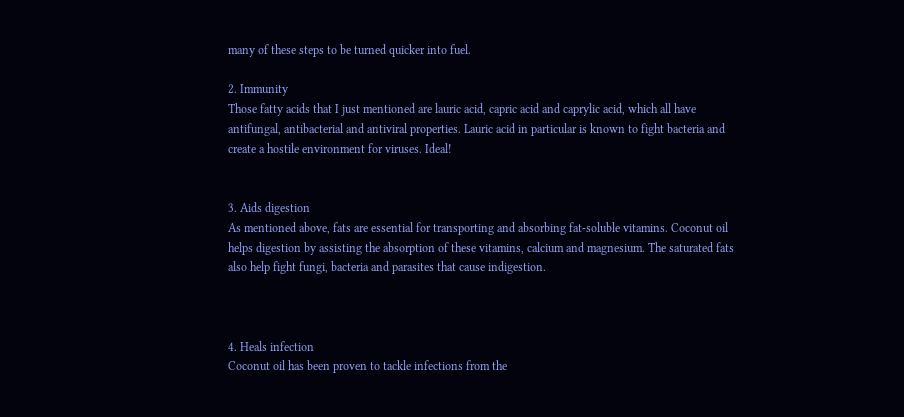many of these steps to be turned quicker into fuel.

2. Immunity
Those fatty acids that I just mentioned are lauric acid, capric acid and caprylic acid, which all have antifungal, antibacterial and antiviral properties. Lauric acid in particular is known to fight bacteria and create a hostile environment for viruses. Ideal!


3. Aids digestion
As mentioned above, fats are essential for transporting and absorbing fat-soluble vitamins. Coconut oil helps digestion by assisting the absorption of these vitamins, calcium and magnesium. The saturated fats also help fight fungi, bacteria and parasites that cause indigestion.



4. Heals infection
Coconut oil has been proven to tackle infections from the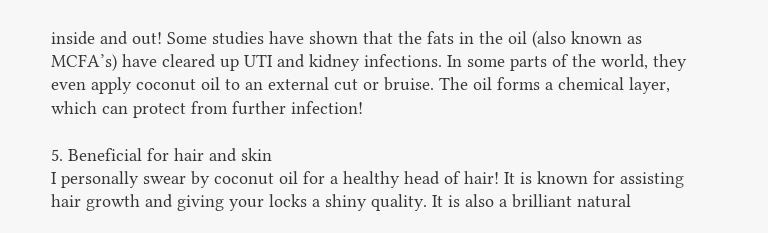inside and out! Some studies have shown that the fats in the oil (also known as MCFA’s) have cleared up UTI and kidney infections. In some parts of the world, they even apply coconut oil to an external cut or bruise. The oil forms a chemical layer, which can protect from further infection!

5. Beneficial for hair and skin
I personally swear by coconut oil for a healthy head of hair! It is known for assisting hair growth and giving your locks a shiny quality. It is also a brilliant natural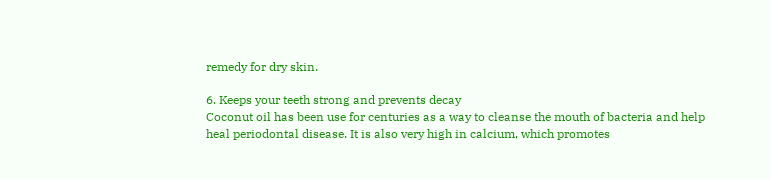remedy for dry skin.

6. Keeps your teeth strong and prevents decay
Coconut oil has been use for centuries as a way to cleanse the mouth of bacteria and help heal periodontal disease. It is also very high in calcium, which promotes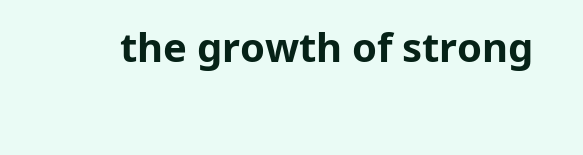the growth of strong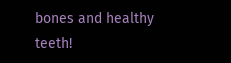bones and healthy teeth!